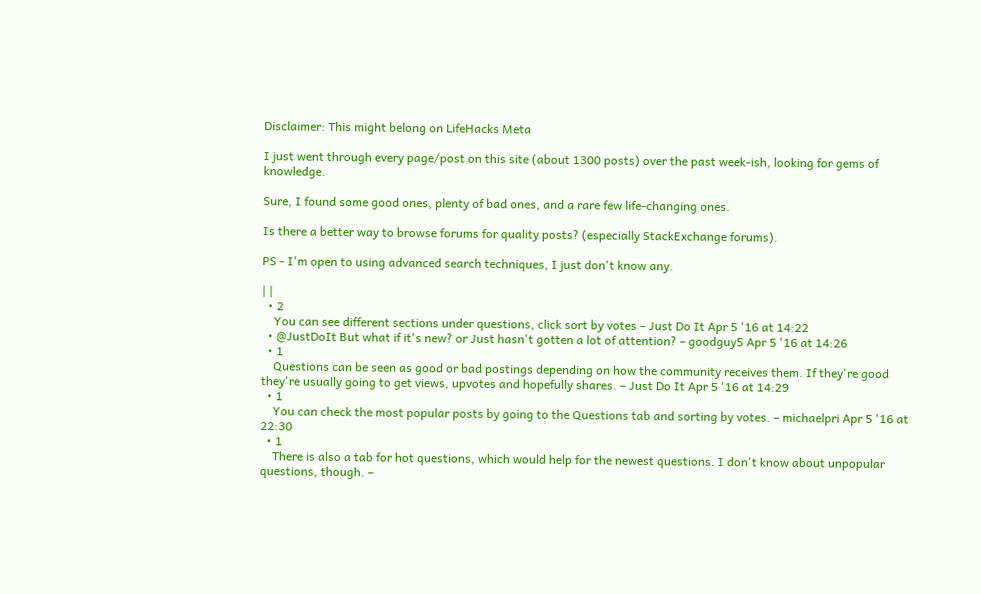Disclaimer: This might belong on LifeHacks Meta

I just went through every page/post on this site (about 1300 posts) over the past week-ish, looking for gems of knowledge.

Sure, I found some good ones, plenty of bad ones, and a rare few life-changing ones.

Is there a better way to browse forums for quality posts? (especially StackExchange forums).

PS - I'm open to using advanced search techniques, I just don't know any.

| |
  • 2
    You can see different sections under questions, click sort by votes – Just Do It Apr 5 '16 at 14:22
  • @JustDoIt But what if it's new? or Just hasn't gotten a lot of attention? – goodguy5 Apr 5 '16 at 14:26
  • 1
    Questions can be seen as good or bad postings depending on how the community receives them. If they're good they're usually going to get views, upvotes and hopefully shares. – Just Do It Apr 5 '16 at 14:29
  • 1
    You can check the most popular posts by going to the Questions tab and sorting by votes. – michaelpri Apr 5 '16 at 22:30
  • 1
    There is also a tab for hot questions, which would help for the newest questions. I don't know about unpopular questions, though. –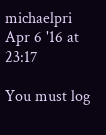michaelpri Apr 6 '16 at 23:17

You must log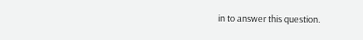in to answer this question.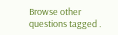Browse other questions tagged .